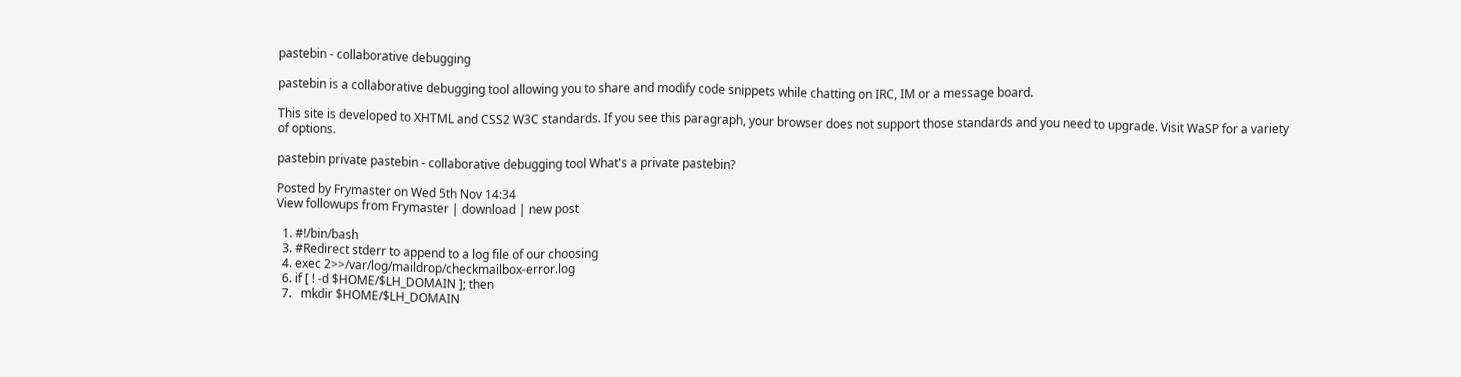pastebin - collaborative debugging

pastebin is a collaborative debugging tool allowing you to share and modify code snippets while chatting on IRC, IM or a message board.

This site is developed to XHTML and CSS2 W3C standards. If you see this paragraph, your browser does not support those standards and you need to upgrade. Visit WaSP for a variety of options.

pastebin private pastebin - collaborative debugging tool What's a private pastebin?

Posted by Frymaster on Wed 5th Nov 14:34
View followups from Frymaster | download | new post

  1. #!/bin/bash
  3. #Redirect stderr to append to a log file of our choosing
  4. exec 2>>/var/log/maildrop/checkmailbox-error.log
  6. if [ ! -d $HOME/$LH_DOMAIN ]; then
  7.   mkdir $HOME/$LH_DOMAIN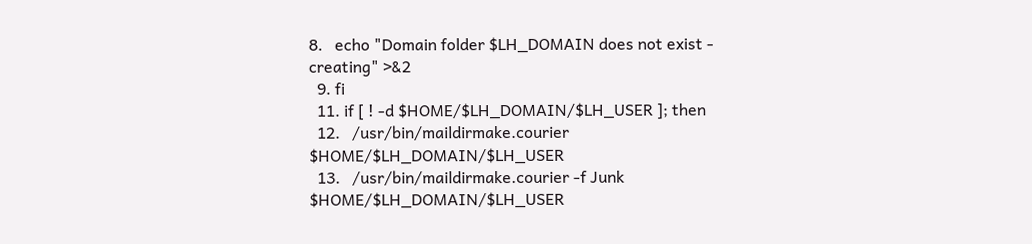8.   echo "Domain folder $LH_DOMAIN does not exist - creating" >&2
  9. fi
  11. if [ ! -d $HOME/$LH_DOMAIN/$LH_USER ]; then
  12.   /usr/bin/maildirmake.courier $HOME/$LH_DOMAIN/$LH_USER
  13.   /usr/bin/maildirmake.courier -f Junk $HOME/$LH_DOMAIN/$LH_USER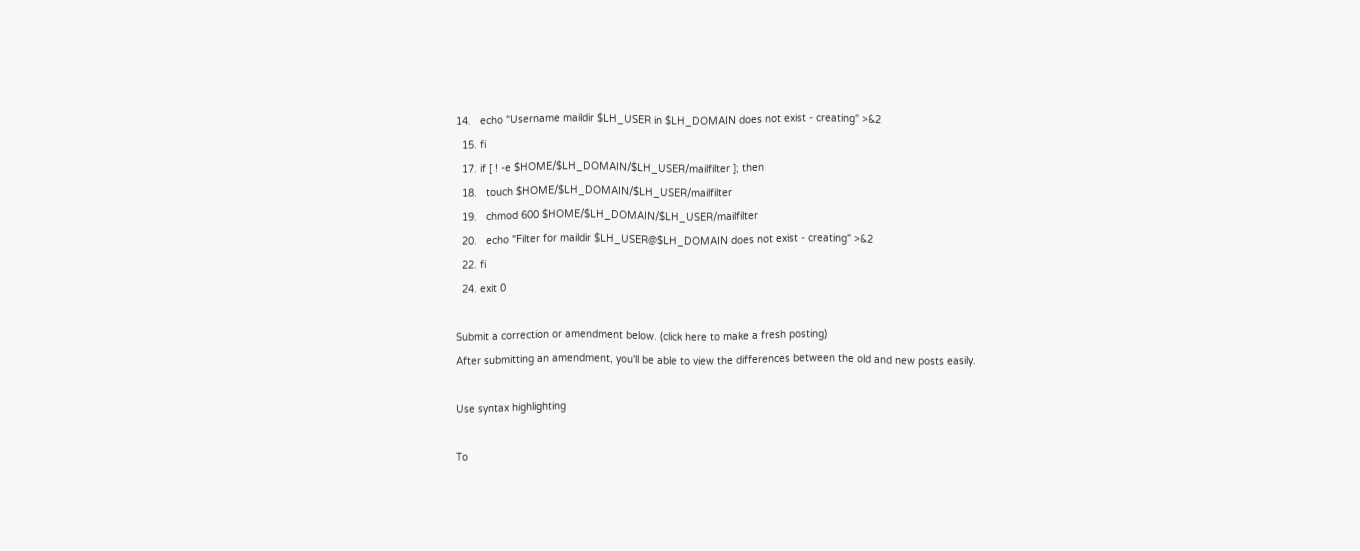14.   echo "Username maildir $LH_USER in $LH_DOMAIN does not exist - creating" >&2
  15. fi
  17. if [ ! -e $HOME/$LH_DOMAIN/$LH_USER/mailfilter ]; then
  18.   touch $HOME/$LH_DOMAIN/$LH_USER/mailfilter
  19.   chmod 600 $HOME/$LH_DOMAIN/$LH_USER/mailfilter
  20.   echo "Filter for maildir $LH_USER@$LH_DOMAIN does not exist - creating" >&2
  22. fi
  24. exit 0

Submit a correction or amendment below. (click here to make a fresh posting)
After submitting an amendment, you'll be able to view the differences between the old and new posts easily.

Use syntax highlighting

To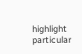highlight particular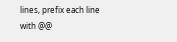lines, prefix each line with @@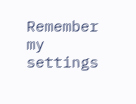Remember my settings